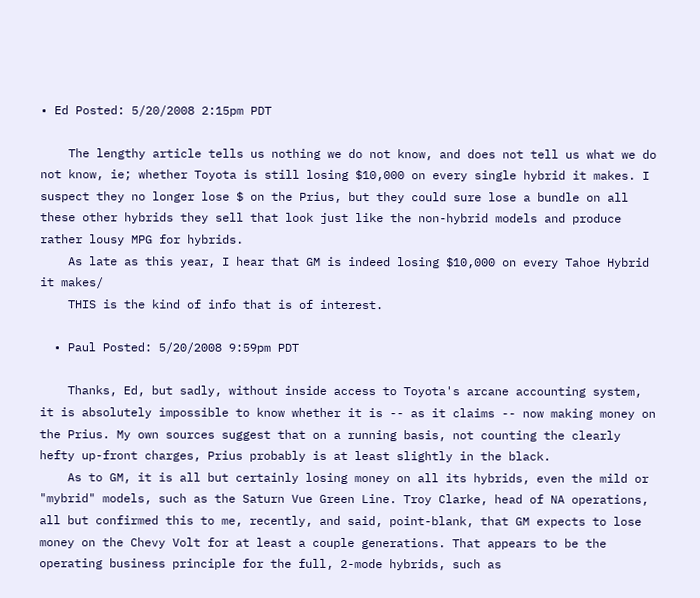• Ed Posted: 5/20/2008 2:15pm PDT

    The lengthy article tells us nothing we do not know, and does not tell us what we do not know, ie; whether Toyota is still losing $10,000 on every single hybrid it makes. I suspect they no longer lose $ on the Prius, but they could sure lose a bundle on all these other hybrids they sell that look just like the non-hybrid models and produce rather lousy MPG for hybrids.
    As late as this year, I hear that GM is indeed losing $10,000 on every Tahoe Hybrid it makes/
    THIS is the kind of info that is of interest.

  • Paul Posted: 5/20/2008 9:59pm PDT

    Thanks, Ed, but sadly, without inside access to Toyota's arcane accounting system, it is absolutely impossible to know whether it is -- as it claims -- now making money on the Prius. My own sources suggest that on a running basis, not counting the clearly hefty up-front charges, Prius probably is at least slightly in the black.
    As to GM, it is all but certainly losing money on all its hybrids, even the mild or "mybrid" models, such as the Saturn Vue Green Line. Troy Clarke, head of NA operations, all but confirmed this to me, recently, and said, point-blank, that GM expects to lose money on the Chevy Volt for at least a couple generations. That appears to be the operating business principle for the full, 2-mode hybrids, such as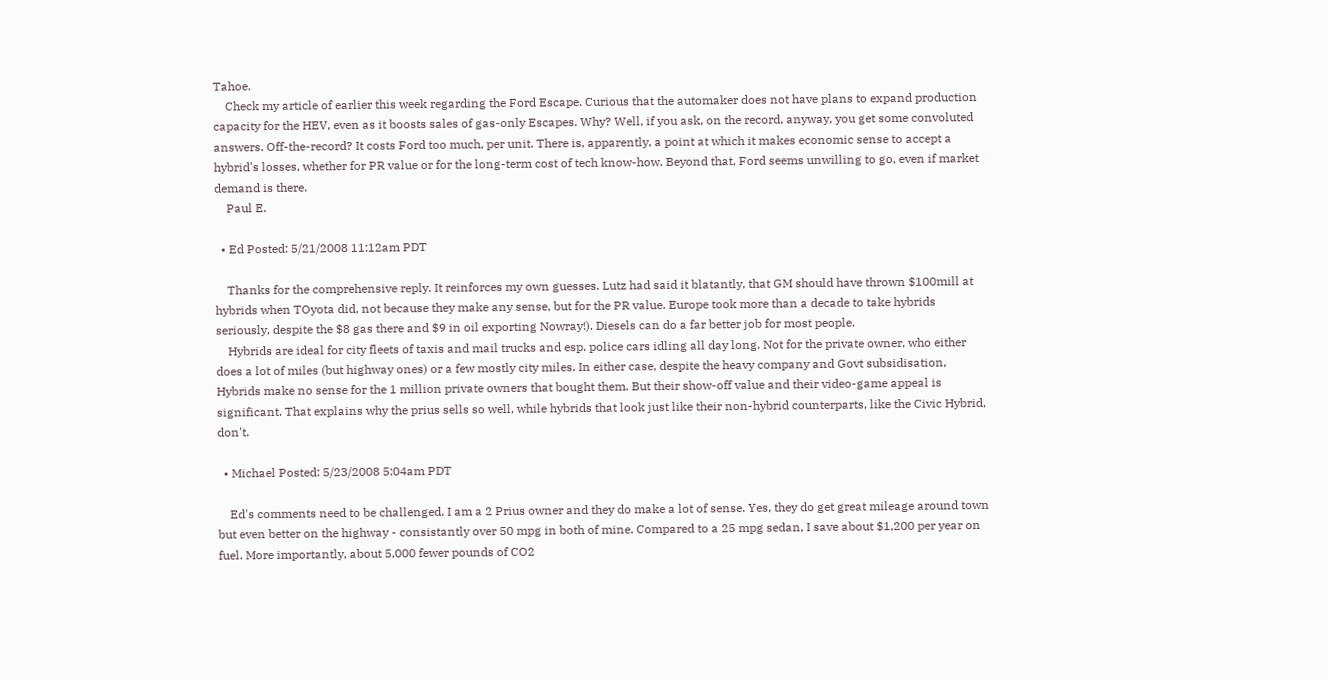Tahoe.
    Check my article of earlier this week regarding the Ford Escape. Curious that the automaker does not have plans to expand production capacity for the HEV, even as it boosts sales of gas-only Escapes. Why? Well, if you ask, on the record, anyway, you get some convoluted answers. Off-the-record? It costs Ford too much, per unit. There is, apparently, a point at which it makes economic sense to accept a hybrid's losses, whether for PR value or for the long-term cost of tech know-how. Beyond that, Ford seems unwilling to go, even if market demand is there.
    Paul E.

  • Ed Posted: 5/21/2008 11:12am PDT

    Thanks for the comprehensive reply. It reinforces my own guesses. Lutz had said it blatantly, that GM should have thrown $100mill at hybrids when TOyota did, not because they make any sense, but for the PR value. Europe took more than a decade to take hybrids seriously, despite the $8 gas there and $9 in oil exporting Nowray!). Diesels can do a far better job for most people.
    Hybrids are ideal for city fleets of taxis and mail trucks and esp. police cars idling all day long. Not for the private owner, who either does a lot of miles (but highway ones) or a few mostly city miles. In either case, despite the heavy company and Govt subsidisation, Hybrids make no sense for the 1 million private owners that bought them. But their show-off value and their video-game appeal is significant. That explains why the prius sells so well, while hybrids that look just like their non-hybrid counterparts, like the Civic Hybrid, don't.

  • Michael Posted: 5/23/2008 5:04am PDT

    Ed's comments need to be challenged. I am a 2 Prius owner and they do make a lot of sense. Yes, they do get great mileage around town but even better on the highway - consistantly over 50 mpg in both of mine. Compared to a 25 mpg sedan, I save about $1,200 per year on fuel. More importantly, about 5,000 fewer pounds of CO2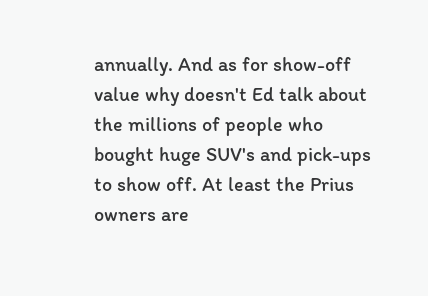annually. And as for show-off value why doesn't Ed talk about the millions of people who bought huge SUV's and pick-ups to show off. At least the Prius owners are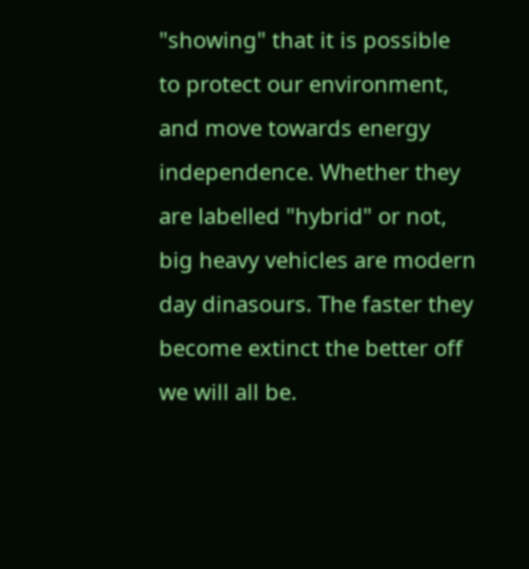"showing" that it is possible to protect our environment, and move towards energy independence. Whether they are labelled "hybrid" or not, big heavy vehicles are modern day dinasours. The faster they become extinct the better off we will all be.